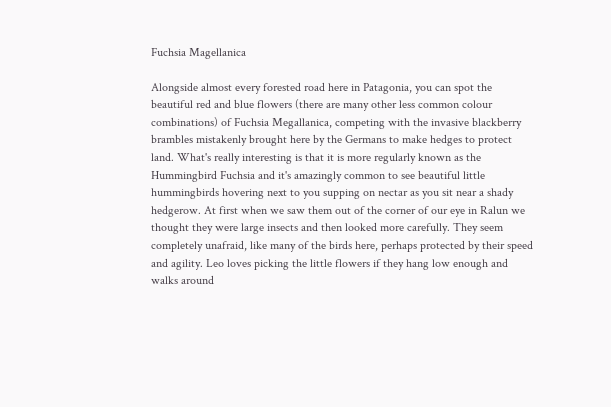Fuchsia Magellanica

Alongside almost every forested road here in Patagonia, you can spot the beautiful red and blue flowers (there are many other less common colour combinations) of Fuchsia Megallanica, competing with the invasive blackberry brambles mistakenly brought here by the Germans to make hedges to protect land. What's really interesting is that it is more regularly known as the Hummingbird Fuchsia and it's amazingly common to see beautiful little hummingbirds hovering next to you supping on nectar as you sit near a shady hedgerow. At first when we saw them out of the corner of our eye in Ralun we thought they were large insects and then looked more carefully. They seem completely unafraid, like many of the birds here, perhaps protected by their speed and agility. Leo loves picking the little flowers if they hang low enough and walks around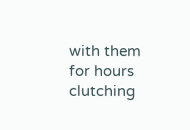with them for hours clutching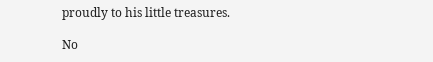proudly to his little treasures.

No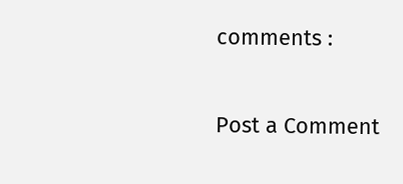comments :

Post a Comment